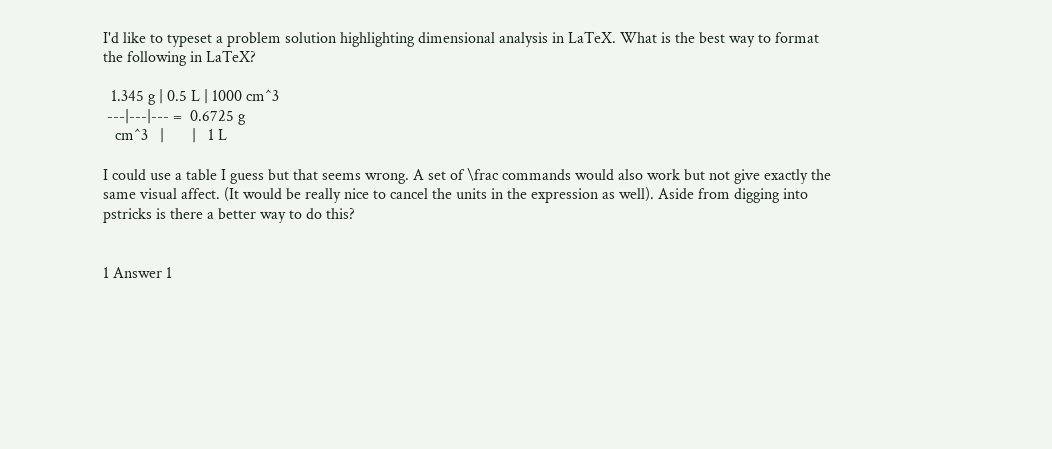I'd like to typeset a problem solution highlighting dimensional analysis in LaTeX. What is the best way to format the following in LaTeX?

  1.345 g | 0.5 L | 1000 cm^3
 ---|---|--- =  0.6725 g
   cm^3   |       |   1 L

I could use a table I guess but that seems wrong. A set of \frac commands would also work but not give exactly the same visual affect. (It would be really nice to cancel the units in the expression as well). Aside from digging into pstricks is there a better way to do this?


1 Answer 1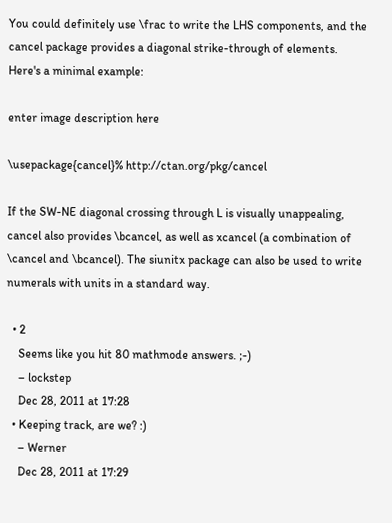You could definitely use \frac to write the LHS components, and the cancel package provides a diagonal strike-through of elements. Here's a minimal example:

enter image description here

\usepackage{cancel}% http://ctan.org/pkg/cancel

If the SW-NE diagonal crossing through L is visually unappealing, cancel also provides \bcancel, as well as xcancel (a combination of \cancel and \bcancel). The siunitx package can also be used to write numerals with units in a standard way.

  • 2
    Seems like you hit 80 mathmode answers. ;-)
    – lockstep
    Dec 28, 2011 at 17:28
  • Keeping track, are we? :)
    – Werner
    Dec 28, 2011 at 17:29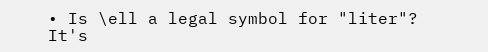• Is \ell a legal symbol for "liter"? It's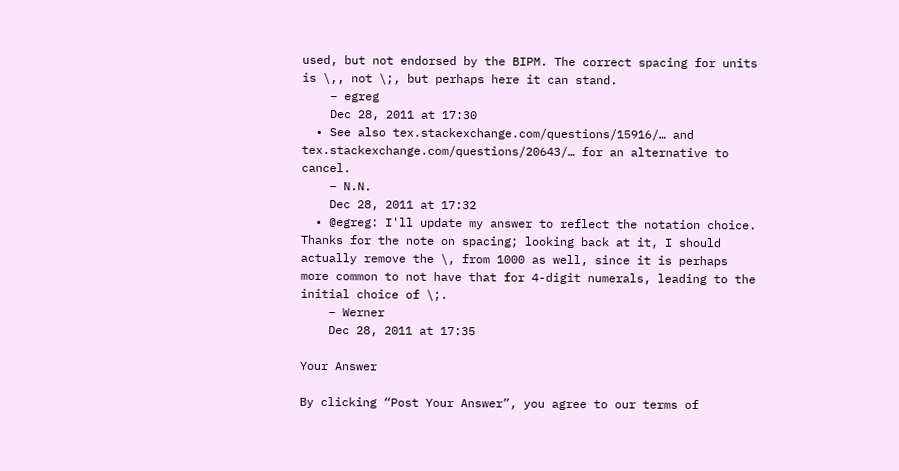used, but not endorsed by the BIPM. The correct spacing for units is \,, not \;, but perhaps here it can stand.
    – egreg
    Dec 28, 2011 at 17:30
  • See also tex.stackexchange.com/questions/15916/… and tex.stackexchange.com/questions/20643/… for an alternative to cancel.
    – N.N.
    Dec 28, 2011 at 17:32
  • @egreg: I'll update my answer to reflect the notation choice. Thanks for the note on spacing; looking back at it, I should actually remove the \, from 1000 as well, since it is perhaps more common to not have that for 4-digit numerals, leading to the initial choice of \;.
    – Werner
    Dec 28, 2011 at 17:35

Your Answer

By clicking “Post Your Answer”, you agree to our terms of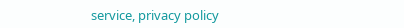service, privacy policy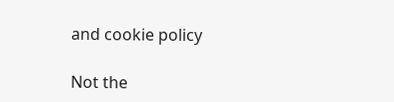and cookie policy

Not the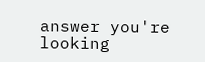answer you're looking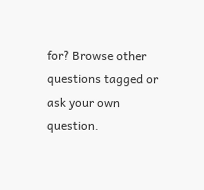for? Browse other questions tagged or ask your own question.